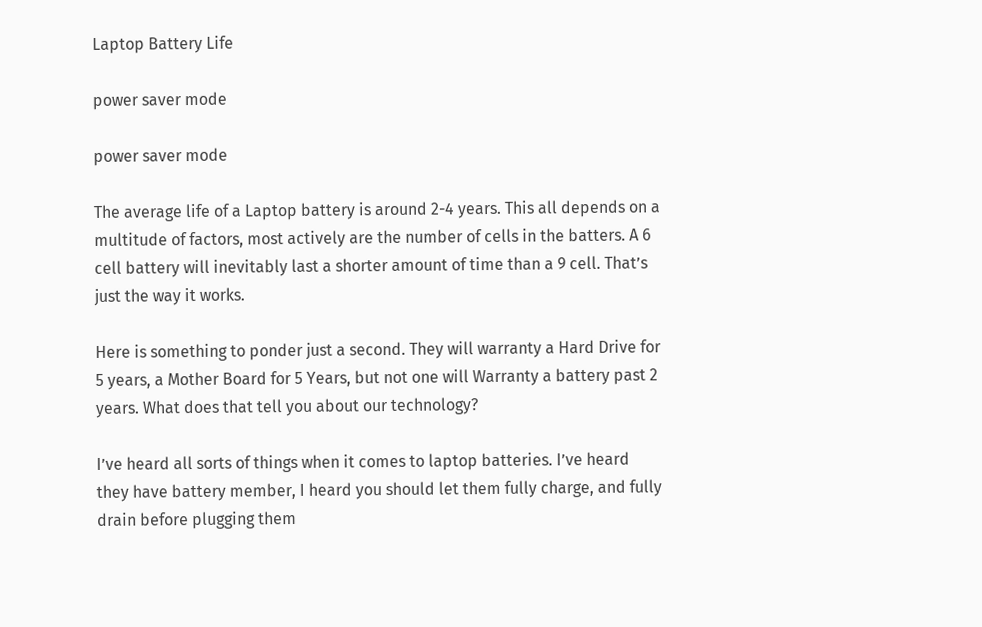Laptop Battery Life

power saver mode

power saver mode

The average life of a Laptop battery is around 2-4 years. This all depends on a multitude of factors, most actively are the number of cells in the batters. A 6 cell battery will inevitably last a shorter amount of time than a 9 cell. That’s just the way it works.

Here is something to ponder just a second. They will warranty a Hard Drive for 5 years, a Mother Board for 5 Years, but not one will Warranty a battery past 2 years. What does that tell you about our technology?

I’ve heard all sorts of things when it comes to laptop batteries. I’ve heard they have battery member, I heard you should let them fully charge, and fully drain before plugging them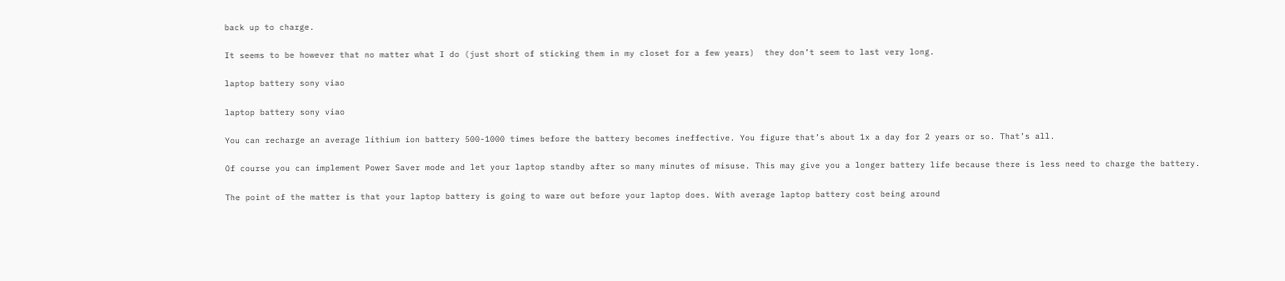back up to charge.

It seems to be however that no matter what I do (just short of sticking them in my closet for a few years)  they don’t seem to last very long.

laptop battery sony viao

laptop battery sony viao

You can recharge an average lithium ion battery 500-1000 times before the battery becomes ineffective. You figure that’s about 1x a day for 2 years or so. That’s all.

Of course you can implement Power Saver mode and let your laptop standby after so many minutes of misuse. This may give you a longer battery life because there is less need to charge the battery.

The point of the matter is that your laptop battery is going to ware out before your laptop does. With average laptop battery cost being around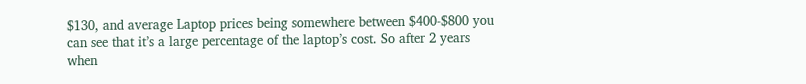$130, and average Laptop prices being somewhere between $400-$800 you can see that it’s a large percentage of the laptop’s cost. So after 2 years when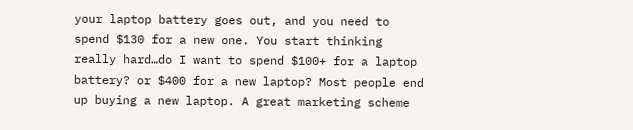your laptop battery goes out, and you need to spend $130 for a new one. You start thinking really hard…do I want to spend $100+ for a laptop battery? or $400 for a new laptop? Most people end up buying a new laptop. A great marketing scheme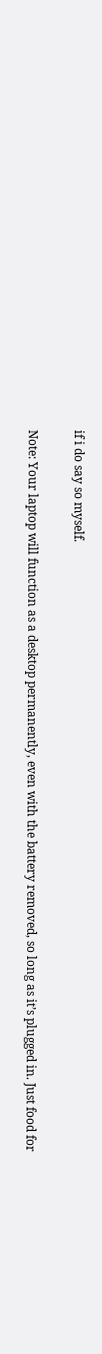if i do say so myself.

Note: Your laptop will function as a desktop permanently, even with the battery removed, so long as it’s plugged in. Just food for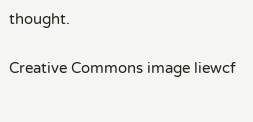thought.

Creative Commons image liewcf